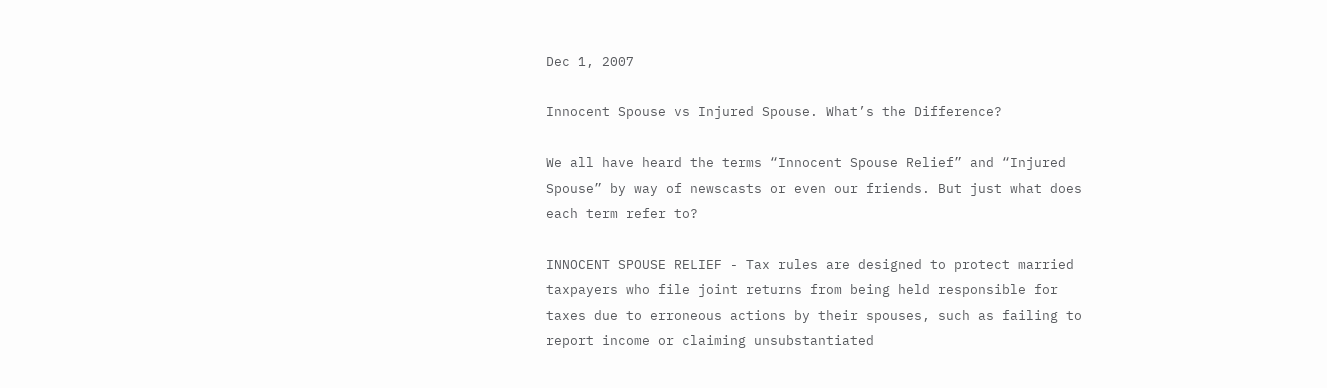Dec 1, 2007

Innocent Spouse vs Injured Spouse. What’s the Difference?

We all have heard the terms “Innocent Spouse Relief” and “Injured Spouse” by way of newscasts or even our friends. But just what does each term refer to?

INNOCENT SPOUSE RELIEF - Tax rules are designed to protect married taxpayers who file joint returns from being held responsible for taxes due to erroneous actions by their spouses, such as failing to report income or claiming unsubstantiated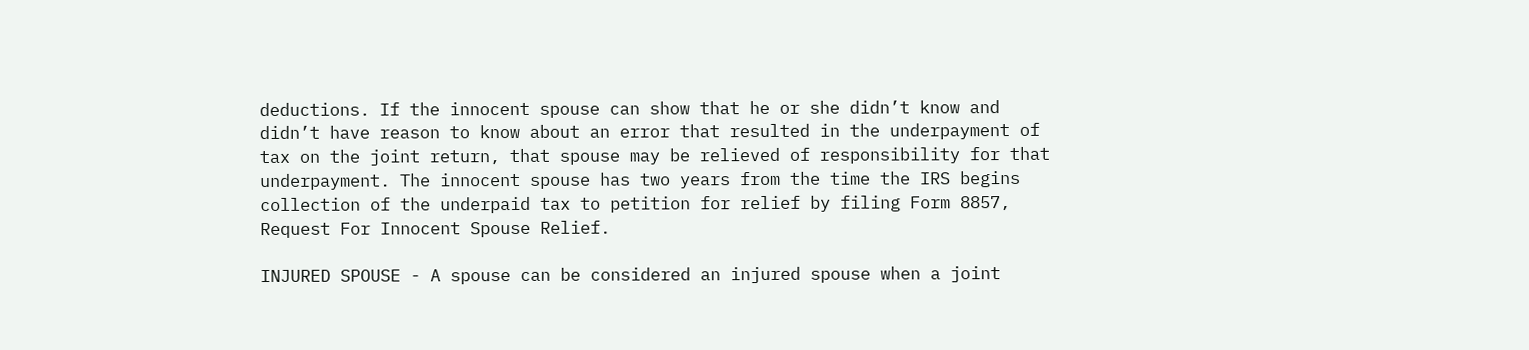deductions. If the innocent spouse can show that he or she didn’t know and didn’t have reason to know about an error that resulted in the underpayment of tax on the joint return, that spouse may be relieved of responsibility for that underpayment. The innocent spouse has two years from the time the IRS begins collection of the underpaid tax to petition for relief by filing Form 8857, Request For Innocent Spouse Relief.

INJURED SPOUSE - A spouse can be considered an injured spouse when a joint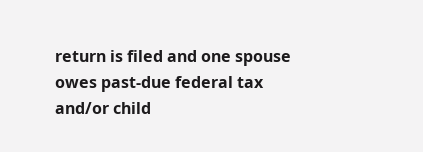return is filed and one spouse owes past-due federal tax and/or child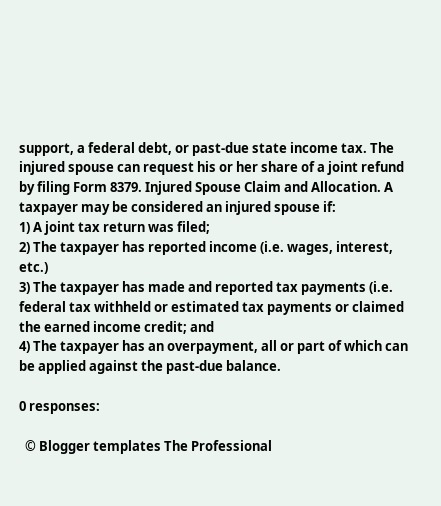support, a federal debt, or past-due state income tax. The injured spouse can request his or her share of a joint refund by filing Form 8379. Injured Spouse Claim and Allocation. A taxpayer may be considered an injured spouse if:
1) A joint tax return was filed;
2) The taxpayer has reported income (i.e. wages, interest, etc.)
3) The taxpayer has made and reported tax payments (i.e. federal tax withheld or estimated tax payments or claimed the earned income credit; and
4) The taxpayer has an overpayment, all or part of which can be applied against the past-due balance.

0 responses:

  © Blogger templates The Professional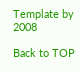Template by 2008

Back to TOP